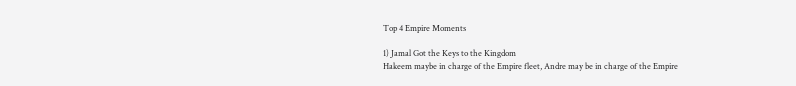Top 4 Empire Moments

1) Jamal Got the Keys to the Kingdom
Hakeem maybe in charge of the Empire fleet, Andre may be in charge of the Empire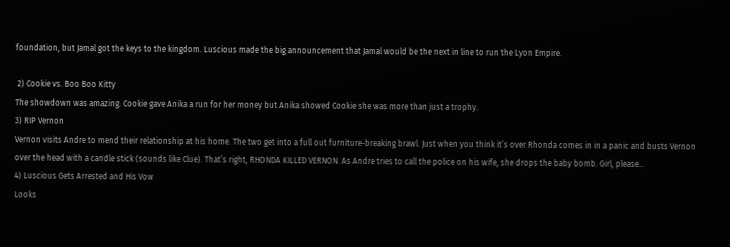foundation, but Jamal got the keys to the kingdom. Luscious made the big announcement that Jamal would be the next in line to run the Lyon Empire.

 2) Cookie vs. Boo Boo Kitty
The showdown was amazing. Cookie gave Anika a run for her money but Anika showed Cookie she was more than just a trophy.
3) RIP Vernon
Vernon visits Andre to mend their relationship at his home. The two get into a full out furniture-breaking brawl. Just when you think it’s over Rhonda comes in in a panic and busts Vernon over the head with a candle stick (sounds like Clue). That’s right, RHONDA KILLED VERNON. As Andre tries to call the police on his wife, she drops the baby bomb. Girl, please…
4) Luscious Gets Arrested and His Vow
Looks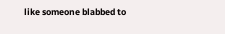like someone blabbed to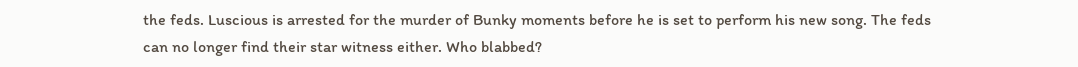the feds. Luscious is arrested for the murder of Bunky moments before he is set to perform his new song. The feds can no longer find their star witness either. Who blabbed?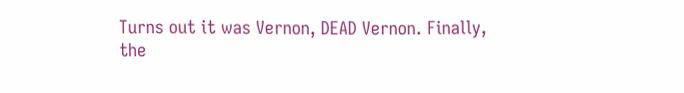Turns out it was Vernon, DEAD Vernon. Finally, the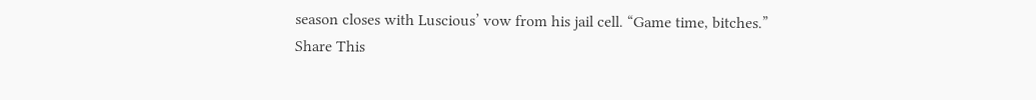season closes with Luscious’ vow from his jail cell. “Game time, bitches.”
Share This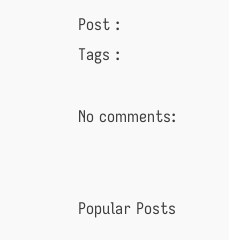Post :
Tags :

No comments:


Popular Posts